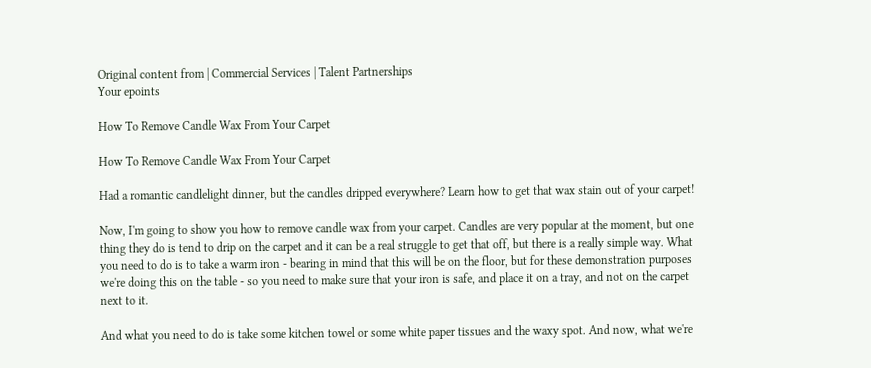Original content from | Commercial Services | Talent Partnerships
Your epoints

How To Remove Candle Wax From Your Carpet

How To Remove Candle Wax From Your Carpet

Had a romantic candlelight dinner, but the candles dripped everywhere? Learn how to get that wax stain out of your carpet!

Now, I'm going to show you how to remove candle wax from your carpet. Candles are very popular at the moment, but one thing they do is tend to drip on the carpet and it can be a real struggle to get that off, but there is a really simple way. What you need to do is to take a warm iron - bearing in mind that this will be on the floor, but for these demonstration purposes we're doing this on the table - so you need to make sure that your iron is safe, and place it on a tray, and not on the carpet next to it.

And what you need to do is take some kitchen towel or some white paper tissues and the waxy spot. And now, what we're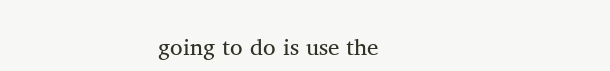going to do is use the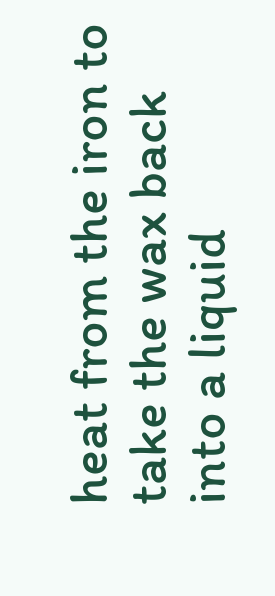heat from the iron to take the wax back into a liquid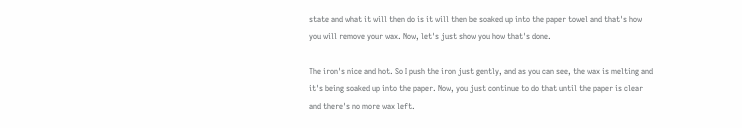state and what it will then do is it will then be soaked up into the paper towel and that's how you will remove your wax. Now, let's just show you how that's done.

The iron's nice and hot. So I push the iron just gently, and as you can see, the wax is melting and it's being soaked up into the paper. Now, you just continue to do that until the paper is clear and there's no more wax left.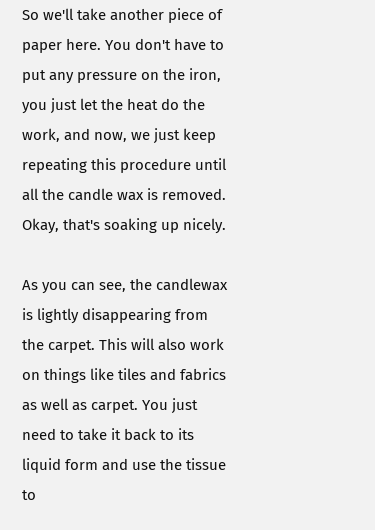So we'll take another piece of paper here. You don't have to put any pressure on the iron, you just let the heat do the work, and now, we just keep repeating this procedure until all the candle wax is removed. Okay, that's soaking up nicely.

As you can see, the candlewax is lightly disappearing from the carpet. This will also work on things like tiles and fabrics as well as carpet. You just need to take it back to its liquid form and use the tissue to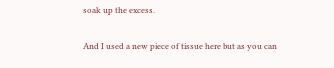soak up the excess.

And I used a new piece of tissue here but as you can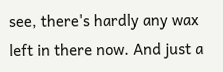see, there's hardly any wax left in there now. And just a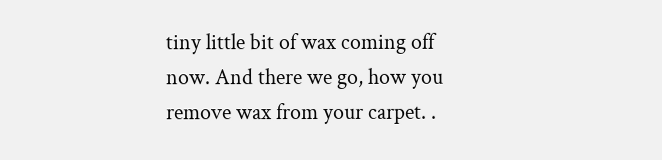tiny little bit of wax coming off now. And there we go, how you remove wax from your carpet. .